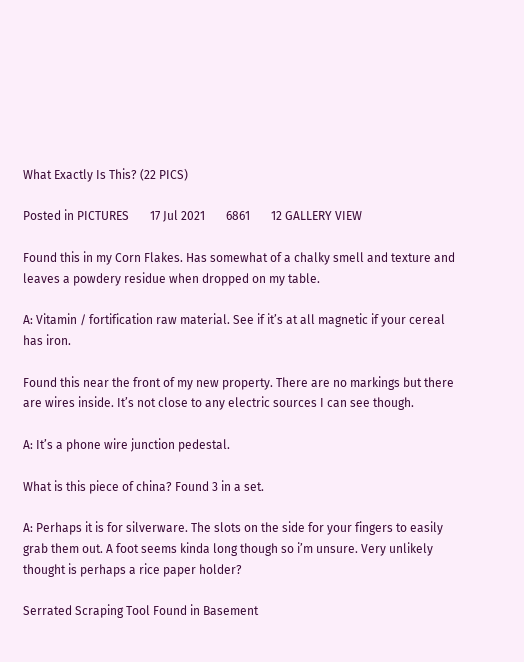What Exactly Is This? (22 PICS)

Posted in PICTURES       17 Jul 2021       6861       12 GALLERY VIEW

Found this in my Corn Flakes. Has somewhat of a chalky smell and texture and leaves a powdery residue when dropped on my table.

A: Vitamin / fortification raw material. See if it’s at all magnetic if your cereal has iron.

Found this near the front of my new property. There are no markings but there are wires inside. It’s not close to any electric sources I can see though.

A: It’s a phone wire junction pedestal.

What is this piece of china? Found 3 in a set.

A: Perhaps it is for silverware. The slots on the side for your fingers to easily grab them out. A foot seems kinda long though so i’m unsure. Very unlikely thought is perhaps a rice paper holder?

Serrated Scraping Tool Found in Basement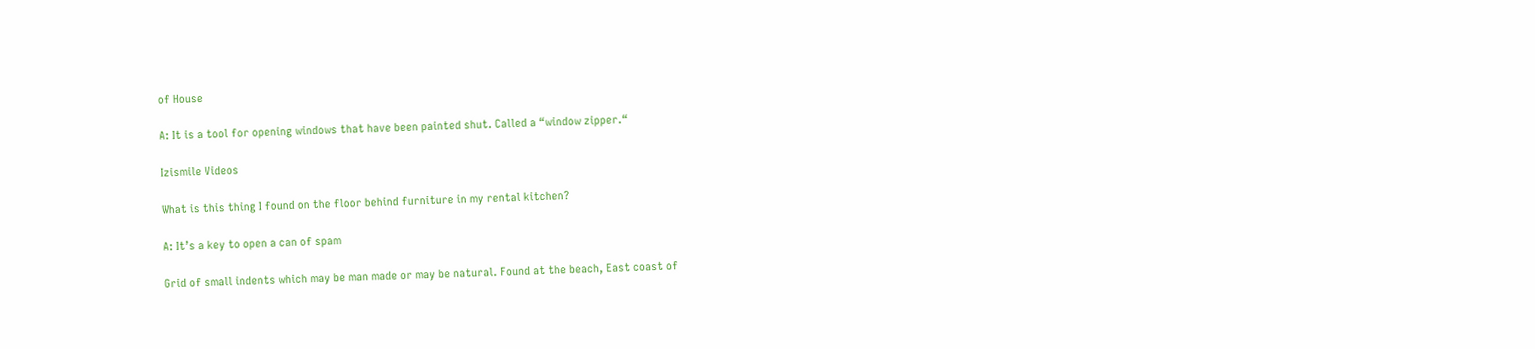of House

A: It is a tool for opening windows that have been painted shut. Called a “window zipper.“

Izismile Videos

What is this thing I found on the floor behind furniture in my rental kitchen?

A: It’s a key to open a can of spam

Grid of small indents which may be man made or may be natural. Found at the beach, East coast of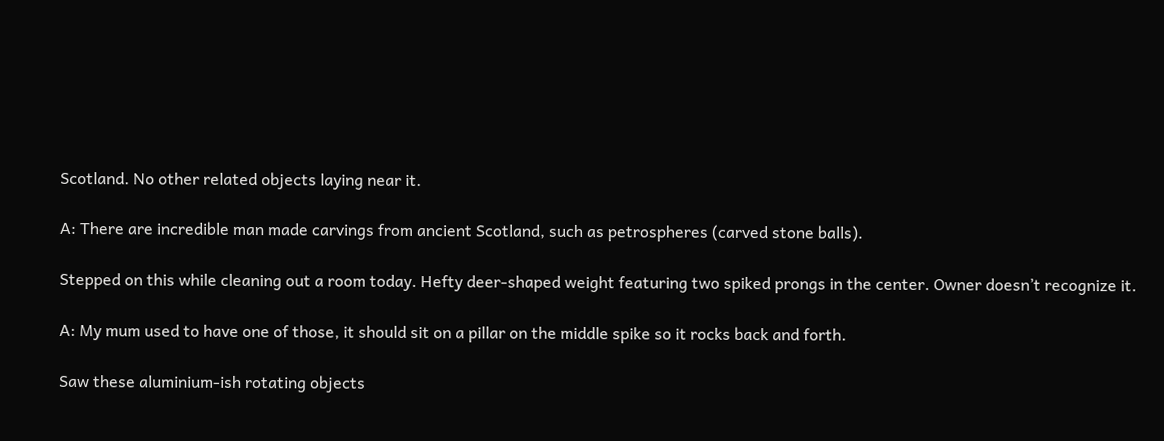Scotland. No other related objects laying near it.

A: There are incredible man made carvings from ancient Scotland, such as petrospheres (carved stone balls).

Stepped on this while cleaning out a room today. Hefty deer-shaped weight featuring two spiked prongs in the center. Owner doesn’t recognize it.

A: My mum used to have one of those, it should sit on a pillar on the middle spike so it rocks back and forth.

Saw these aluminium-ish rotating objects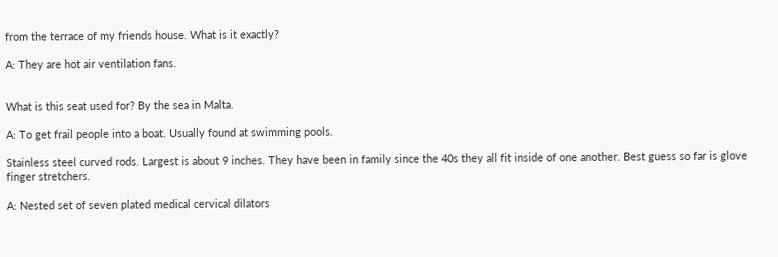from the terrace of my friends house. What is it exactly?

A: They are hot air ventilation fans.


What is this seat used for? By the sea in Malta.

A: To get frail people into a boat. Usually found at swimming pools.

Stainless steel curved rods. Largest is about 9 inches. They have been in family since the 40s they all fit inside of one another. Best guess so far is glove finger stretchers.

A: Nested set of seven plated medical cervical dilators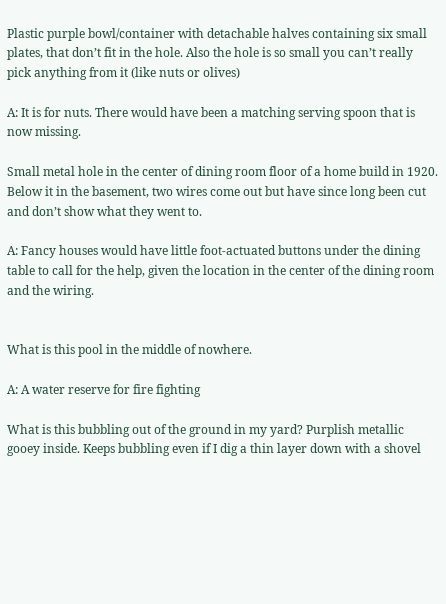Plastic purple bowl/container with detachable halves containing six small plates, that don’t fit in the hole. Also the hole is so small you can’t really pick anything from it (like nuts or olives)

A: It is for nuts. There would have been a matching serving spoon that is now missing.

Small metal hole in the center of dining room floor of a home build in 1920. Below it in the basement, two wires come out but have since long been cut and don’t show what they went to.

A: Fancy houses would have little foot-actuated buttons under the dining table to call for the help, given the location in the center of the dining room and the wiring.


What is this pool in the middle of nowhere.

A: A water reserve for fire fighting

What is this bubbling out of the ground in my yard? Purplish metallic gooey inside. Keeps bubbling even if I dig a thin layer down with a shovel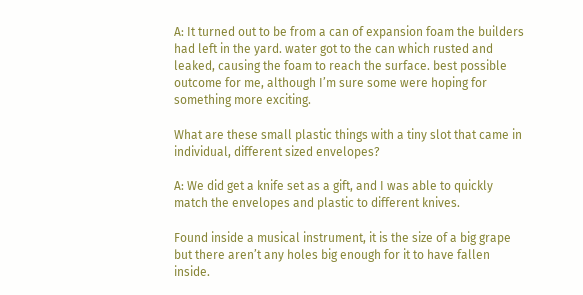A: It turned out to be from a can of expansion foam the builders had left in the yard. water got to the can which rusted and leaked, causing the foam to reach the surface. best possible outcome for me, although I’m sure some were hoping for something more exciting.

What are these small plastic things with a tiny slot that came in individual, different sized envelopes?

A: We did get a knife set as a gift, and I was able to quickly match the envelopes and plastic to different knives.

Found inside a musical instrument, it is the size of a big grape but there aren’t any holes big enough for it to have fallen inside.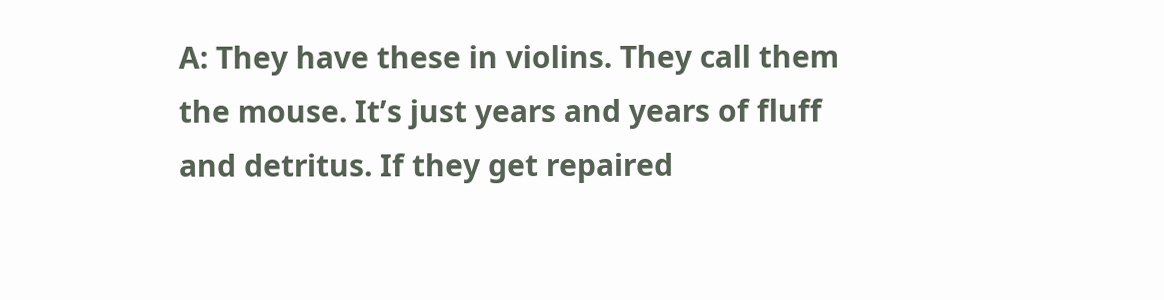A: They have these in violins. They call them the mouse. It’s just years and years of fluff and detritus. If they get repaired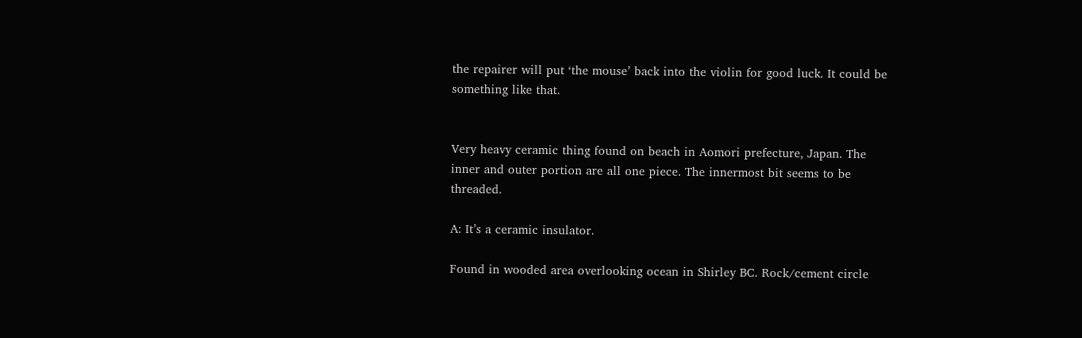the repairer will put ‘the mouse’ back into the violin for good luck. It could be something like that.


Very heavy ceramic thing found on beach in Aomori prefecture, Japan. The inner and outer portion are all one piece. The innermost bit seems to be threaded.

A: It’s a ceramic insulator.

Found in wooded area overlooking ocean in Shirley BC. Rock/cement circle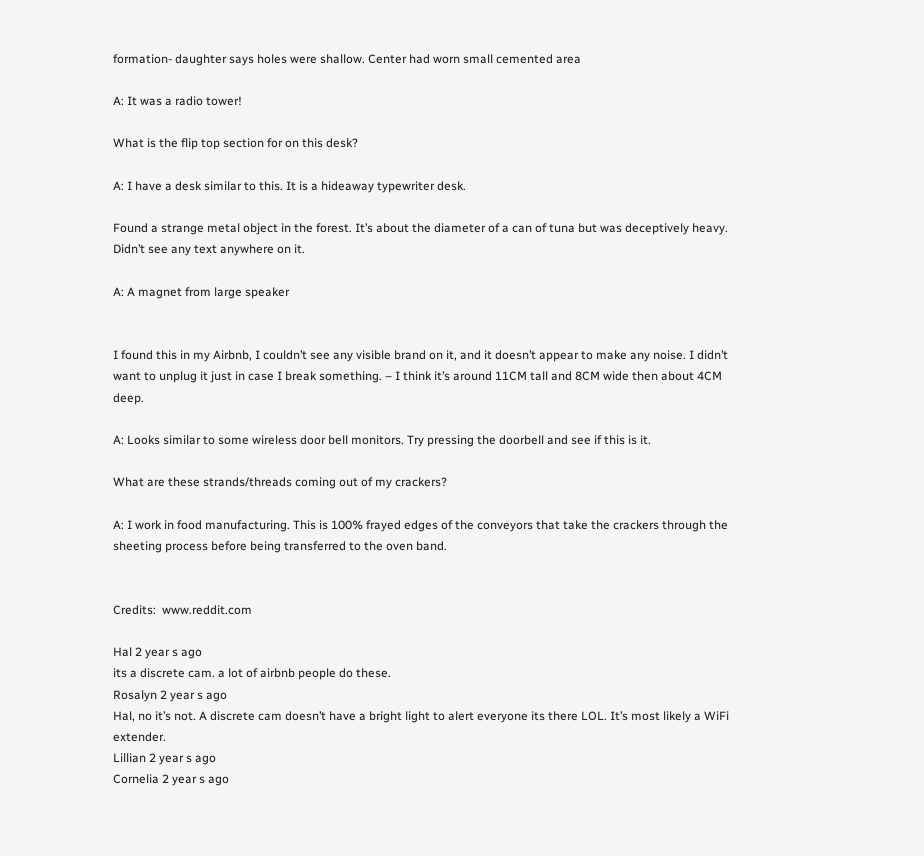formation- daughter says holes were shallow. Center had worn small cemented area

A: It was a radio tower!

What is the flip top section for on this desk?

A: I have a desk similar to this. It is a hideaway typewriter desk.

Found a strange metal object in the forest. It’s about the diameter of a can of tuna but was deceptively heavy. Didn’t see any text anywhere on it.

A: A magnet from large speaker


I found this in my Airbnb, I couldn’t see any visible brand on it, and it doesn’t appear to make any noise. I didn’t want to unplug it just in case I break something. – I think it’s around 11CM tall and 8CM wide then about 4CM deep.

A: Looks similar to some wireless door bell monitors. Try pressing the doorbell and see if this is it.

What are these strands/threads coming out of my crackers?

A: I work in food manufacturing. This is 100% frayed edges of the conveyors that take the crackers through the sheeting process before being transferred to the oven band.


Credits:  www.reddit.com

Hal 2 year s ago
its a discrete cam. a lot of airbnb people do these.
Rosalyn 2 year s ago
Hal, no it’s not. A discrete cam doesn’t have a bright light to alert everyone its there LOL. It’s most likely a WiFi extender.
Lillian 2 year s ago
Cornelia 2 year s ago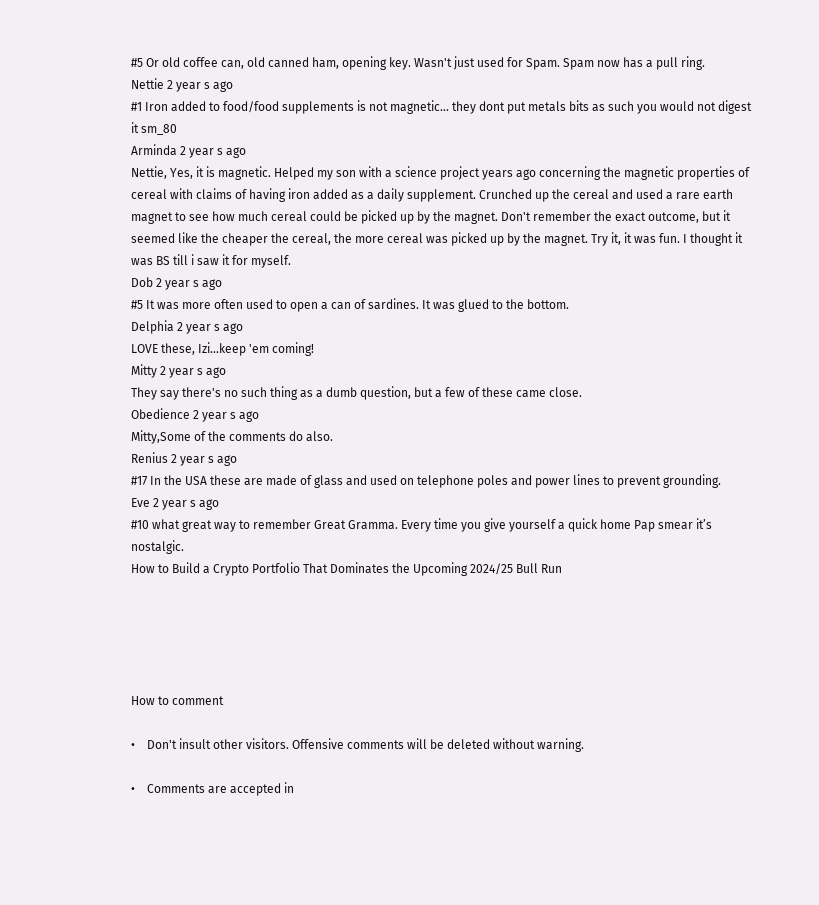#5 Or old coffee can, old canned ham, opening key. Wasn't just used for Spam. Spam now has a pull ring.
Nettie 2 year s ago
#1 Iron added to food/food supplements is not magnetic... they dont put metals bits as such you would not digest it sm_80
Arminda 2 year s ago
Nettie, Yes, it is magnetic. Helped my son with a science project years ago concerning the magnetic properties of cereal with claims of having iron added as a daily supplement. Crunched up the cereal and used a rare earth magnet to see how much cereal could be picked up by the magnet. Don't remember the exact outcome, but it seemed like the cheaper the cereal, the more cereal was picked up by the magnet. Try it, it was fun. I thought it was BS till i saw it for myself.
Dob 2 year s ago
#5 It was more often used to open a can of sardines. It was glued to the bottom.
Delphia 2 year s ago
LOVE these, Izi...keep 'em coming!
Mitty 2 year s ago
They say there's no such thing as a dumb question, but a few of these came close.
Obedience 2 year s ago
Mitty,Some of the comments do also.
Renius 2 year s ago
#17 In the USA these are made of glass and used on telephone poles and power lines to prevent grounding.
Eve 2 year s ago
#10 what great way to remember Great Gramma. Every time you give yourself a quick home Pap smear it’s nostalgic.
How to Build a Crypto Portfolio That Dominates the Upcoming 2024/25 Bull Run





How to comment

•    Don't insult other visitors. Offensive comments will be deleted without warning.

•    Comments are accepted in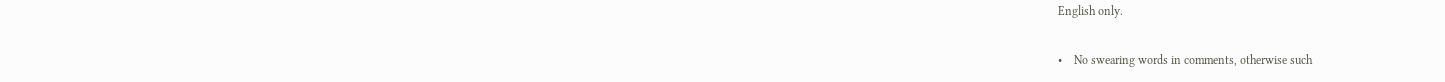English only.

•    No swearing words in comments, otherwise such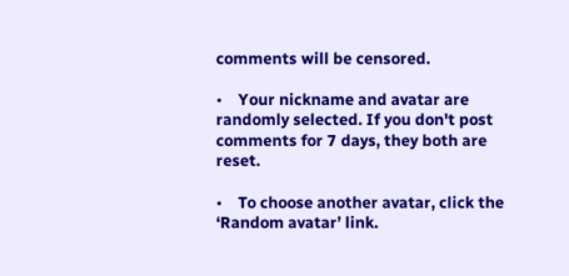comments will be censored.

•    Your nickname and avatar are randomly selected. If you don't post comments for 7 days, they both are reset.

•    To choose another avatar, click the ‘Random avatar’ link.